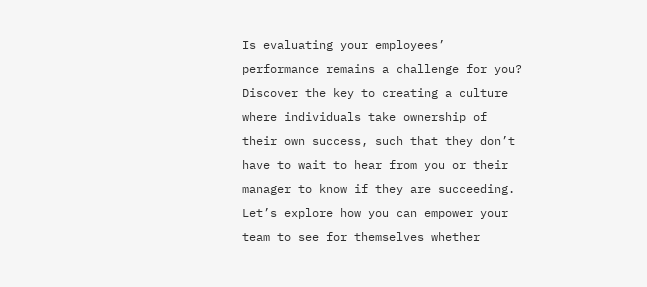Is evaluating your employees’ performance remains a challenge for you? Discover the key to creating a culture where individuals take ownership of their own success, such that they don’t have to wait to hear from you or their manager to know if they are succeeding. Let’s explore how you can empower your team to see for themselves whether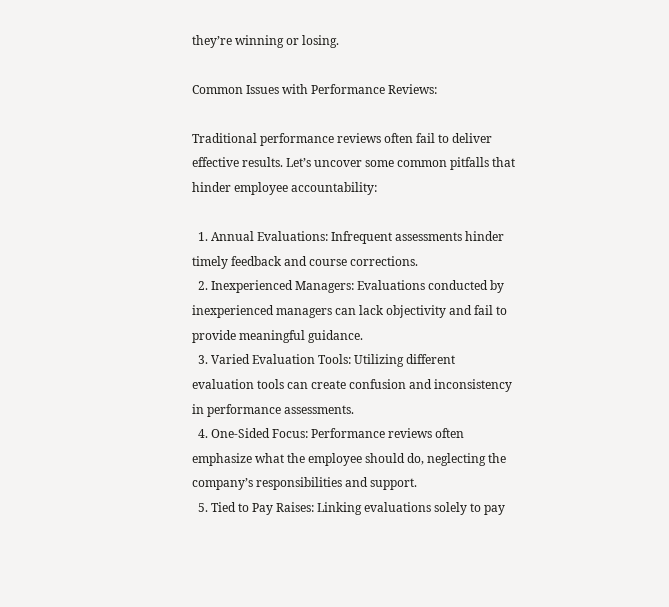they’re winning or losing.

Common Issues with Performance Reviews:

Traditional performance reviews often fail to deliver effective results. Let’s uncover some common pitfalls that hinder employee accountability:

  1. Annual Evaluations: Infrequent assessments hinder timely feedback and course corrections.
  2. Inexperienced Managers: Evaluations conducted by inexperienced managers can lack objectivity and fail to provide meaningful guidance.
  3. Varied Evaluation Tools: Utilizing different evaluation tools can create confusion and inconsistency in performance assessments.
  4. One-Sided Focus: Performance reviews often emphasize what the employee should do, neglecting the company’s responsibilities and support.
  5. Tied to Pay Raises: Linking evaluations solely to pay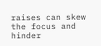raises can skew the focus and hinder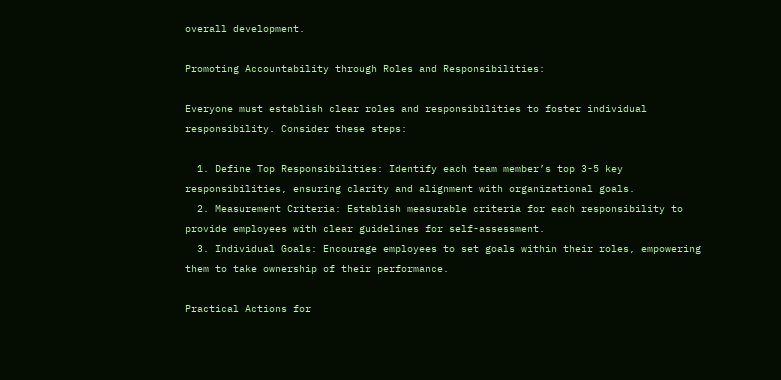overall development.

Promoting Accountability through Roles and Responsibilities:

Everyone must establish clear roles and responsibilities to foster individual responsibility. Consider these steps:

  1. Define Top Responsibilities: Identify each team member’s top 3-5 key responsibilities, ensuring clarity and alignment with organizational goals.
  2. Measurement Criteria: Establish measurable criteria for each responsibility to provide employees with clear guidelines for self-assessment.
  3. Individual Goals: Encourage employees to set goals within their roles, empowering them to take ownership of their performance.

Practical Actions for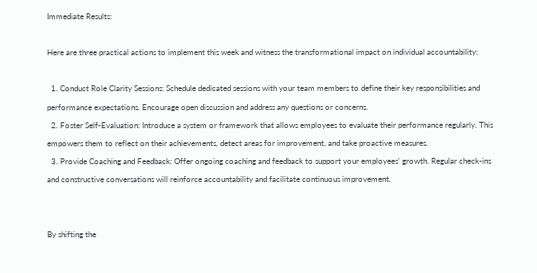Immediate Results:

Here are three practical actions to implement this week and witness the transformational impact on individual accountability:

  1. Conduct Role Clarity Sessions: Schedule dedicated sessions with your team members to define their key responsibilities and performance expectations. Encourage open discussion and address any questions or concerns.
  2. Foster Self-Evaluation: Introduce a system or framework that allows employees to evaluate their performance regularly. This empowers them to reflect on their achievements, detect areas for improvement, and take proactive measures.
  3. Provide Coaching and Feedback: Offer ongoing coaching and feedback to support your employees’ growth. Regular check-ins and constructive conversations will reinforce accountability and facilitate continuous improvement.


By shifting the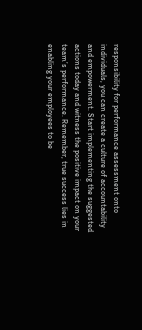responsibility for performance assessment onto individuals, you can create a culture of accountability and empowerment. Start implementing the suggested actions today and witness the positive impact on your team’s performance. Remember, true success lies in enabling your employees to be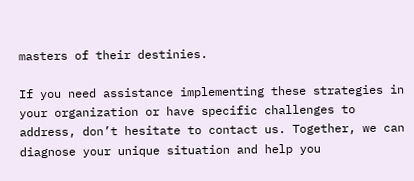masters of their destinies.

If you need assistance implementing these strategies in your organization or have specific challenges to address, don’t hesitate to contact us. Together, we can diagnose your unique situation and help you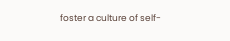foster a culture of self-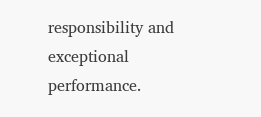responsibility and exceptional performance.